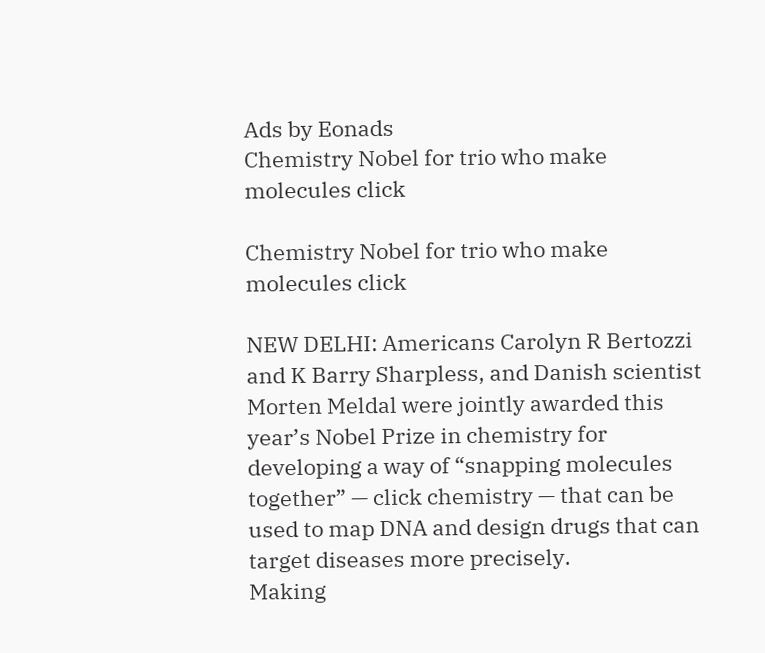Ads by Eonads
Chemistry Nobel for trio who make molecules click

Chemistry Nobel for trio who make molecules click

NEW DELHI: Americans Carolyn R Bertozzi and K Barry Sharpless, and Danish scientist Morten Meldal were jointly awarded this year’s Nobel Prize in chemistry for developing a way of “snapping molecules together” — click chemistry — that can be used to map DNA and design drugs that can target diseases more precisely.
Making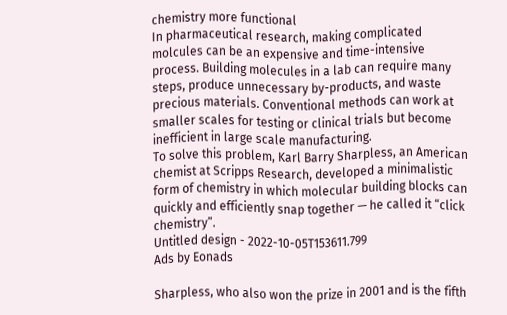chemistry more functional
In pharmaceutical research, making complicated molcules can be an expensive and time-intensive process. Building molecules in a lab can require many steps, produce unnecessary by-products, and waste precious materials. Conventional methods can work at smaller scales for testing or clinical trials but become inefficient in large scale manufacturing.
To solve this problem, Karl Barry Sharpless, an American chemist at Scripps Research, developed a minimalistic form of chemistry in which molecular building blocks can quickly and efficiently snap together — he called it “click chemistry”.
Untitled design - 2022-10-05T153611.799
Ads by Eonads

Sharpless, who also won the prize in 2001 and is the fifth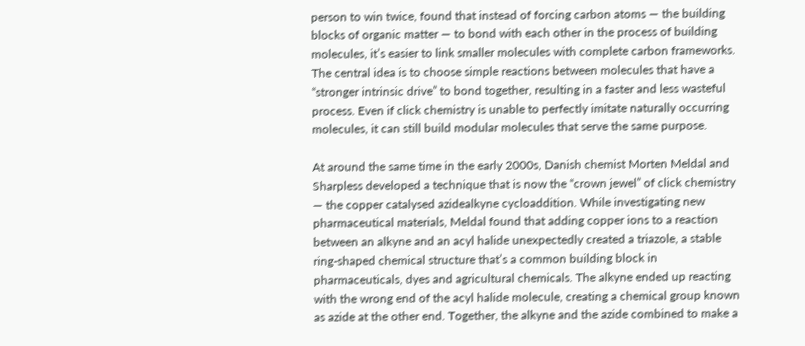person to win twice, found that instead of forcing carbon atoms — the building blocks of organic matter — to bond with each other in the process of building molecules, it’s easier to link smaller molecules with complete carbon frameworks. The central idea is to choose simple reactions between molecules that have a “stronger intrinsic drive” to bond together, resulting in a faster and less wasteful process. Even if click chemistry is unable to perfectly imitate naturally occurring molecules, it can still build modular molecules that serve the same purpose.

At around the same time in the early 2000s, Danish chemist Morten Meldal and Sharpless developed a technique that is now the “crown jewel” of click chemistry — the copper catalysed azidealkyne cycloaddition. While investigating new pharmaceutical materials, Meldal found that adding copper ions to a reaction between an alkyne and an acyl halide unexpectedly created a triazole, a stable ring-shaped chemical structure that’s a common building block in pharmaceuticals, dyes and agricultural chemicals. The alkyne ended up reacting with the wrong end of the acyl halide molecule, creating a chemical group known as azide at the other end. Together, the alkyne and the azide combined to make a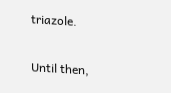triazole.

Until then,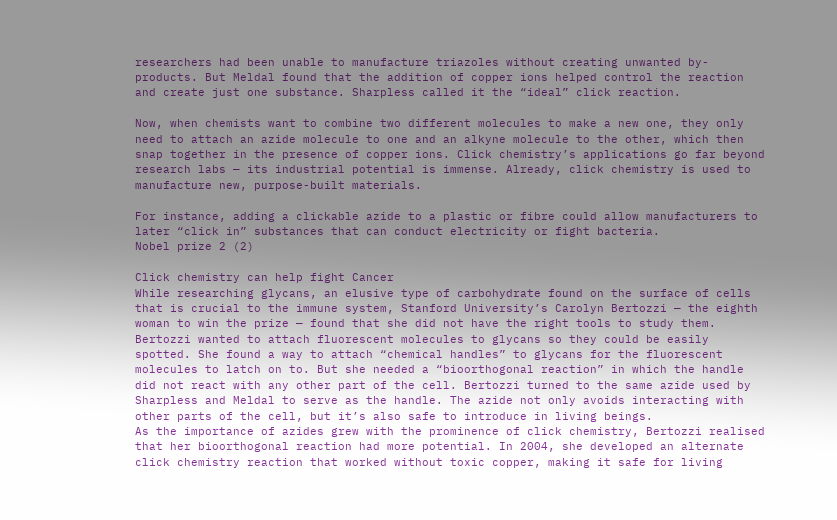researchers had been unable to manufacture triazoles without creating unwanted by-products. But Meldal found that the addition of copper ions helped control the reaction and create just one substance. Sharpless called it the “ideal” click reaction.

Now, when chemists want to combine two different molecules to make a new one, they only need to attach an azide molecule to one and an alkyne molecule to the other, which then snap together in the presence of copper ions. Click chemistry’s applications go far beyond research labs — its industrial potential is immense. Already, click chemistry is used to manufacture new, purpose-built materials.

For instance, adding a clickable azide to a plastic or fibre could allow manufacturers to later “click in” substances that can conduct electricity or fight bacteria.
Nobel prize 2 (2)

Click chemistry can help fight Cancer
While researching glycans, an elusive type of carbohydrate found on the surface of cells that is crucial to the immune system, Stanford University’s Carolyn Bertozzi — the eighth woman to win the prize — found that she did not have the right tools to study them. Bertozzi wanted to attach fluorescent molecules to glycans so they could be easily spotted. She found a way to attach “chemical handles” to glycans for the fluorescent molecules to latch on to. But she needed a “bioorthogonal reaction” in which the handle did not react with any other part of the cell. Bertozzi turned to the same azide used by Sharpless and Meldal to serve as the handle. The azide not only avoids interacting with other parts of the cell, but it’s also safe to introduce in living beings.
As the importance of azides grew with the prominence of click chemistry, Bertozzi realised that her bioorthogonal reaction had more potential. In 2004, she developed an alternate click chemistry reaction that worked without toxic copper, making it safe for living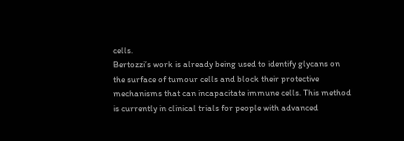cells.
Bertozzi’s work is already being used to identify glycans on the surface of tumour cells and block their protective mechanisms that can incapacitate immune cells. This method is currently in clinical trials for people with advanced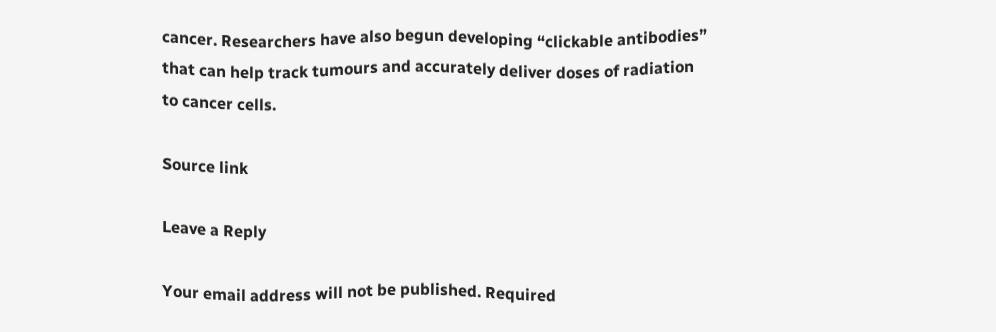cancer. Researchers have also begun developing “clickable antibodies” that can help track tumours and accurately deliver doses of radiation to cancer cells.

Source link

Leave a Reply

Your email address will not be published. Required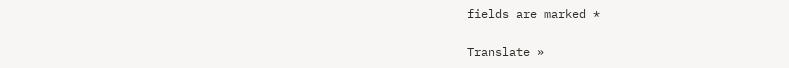fields are marked *

Translate »